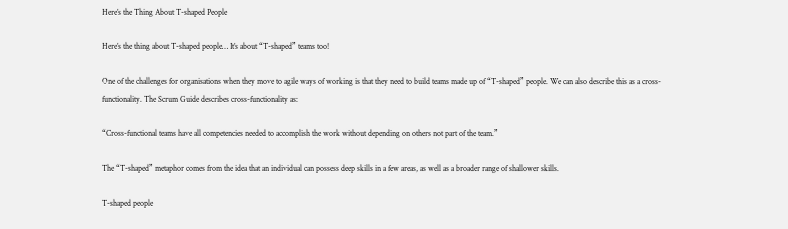Here’s the Thing About T-shaped People

Here’s the thing about T-shaped people… It’s about “T-shaped” teams too!

One of the challenges for organisations when they move to agile ways of working is that they need to build teams made up of “T-shaped” people. We can also describe this as a cross-functionality. The Scrum Guide describes cross-functionality as:

“Cross-functional teams have all competencies needed to accomplish the work without depending on others not part of the team.”

The “T-shaped” metaphor comes from the idea that an individual can possess deep skills in a few areas, as well as a broader range of shallower skills.

T-shaped people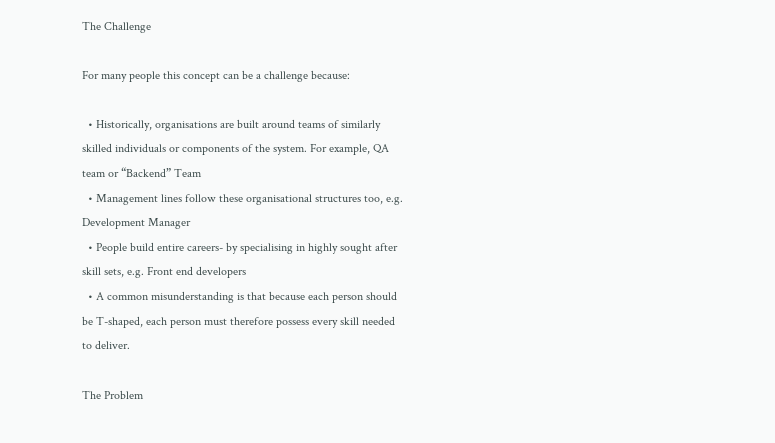The Challenge

For many people this concept can be a challenge because:

  • Historically, organisations are built around teams of similarly skilled individuals or components of the system. For example, QA team or “Backend” Team
  • Management lines follow these organisational structures too, e.g. Development Manager
  • People build entire careers- by specialising in highly sought after skill sets, e.g. Front end developers
  • A common misunderstanding is that because each person should be T-shaped, each person must therefore possess every skill needed to deliver.

The Problem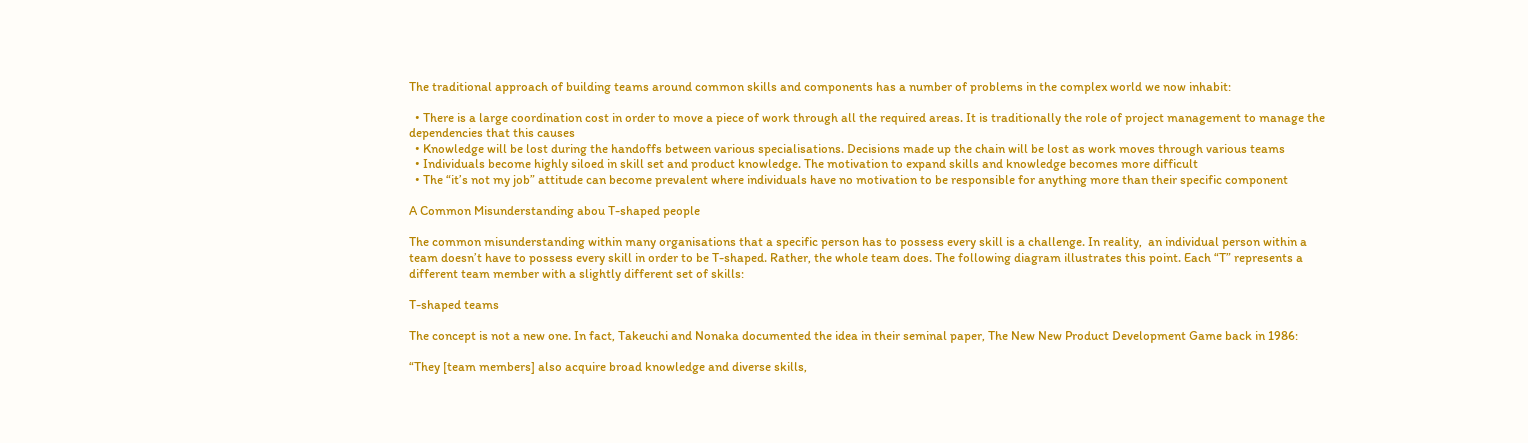The traditional approach of building teams around common skills and components has a number of problems in the complex world we now inhabit:

  • There is a large coordination cost in order to move a piece of work through all the required areas. It is traditionally the role of project management to manage the dependencies that this causes
  • Knowledge will be lost during the handoffs between various specialisations. Decisions made up the chain will be lost as work moves through various teams
  • Individuals become highly siloed in skill set and product knowledge. The motivation to expand skills and knowledge becomes more difficult
  • The “it’s not my job” attitude can become prevalent where individuals have no motivation to be responsible for anything more than their specific component

A Common Misunderstanding abou T-shaped people

The common misunderstanding within many organisations that a specific person has to possess every skill is a challenge. In reality,  an individual person within a team doesn’t have to possess every skill in order to be T-shaped. Rather, the whole team does. The following diagram illustrates this point. Each “T” represents a different team member with a slightly different set of skills:

T-shaped teams

The concept is not a new one. In fact, Takeuchi and Nonaka documented the idea in their seminal paper, The New New Product Development Game back in 1986:

“They [team members] also acquire broad knowledge and diverse skills,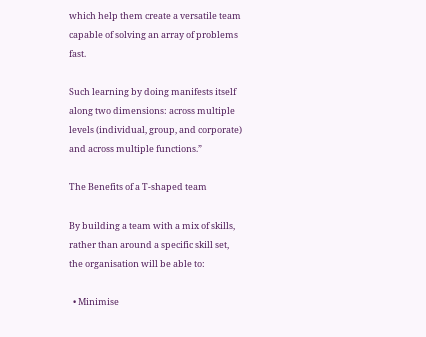which help them create a versatile team capable of solving an array of problems fast.

Such learning by doing manifests itself along two dimensions: across multiple levels (individual, group, and corporate) and across multiple functions.”

The Benefits of a T-shaped team

By building a team with a mix of skills, rather than around a specific skill set, the organisation will be able to:

  • Minimise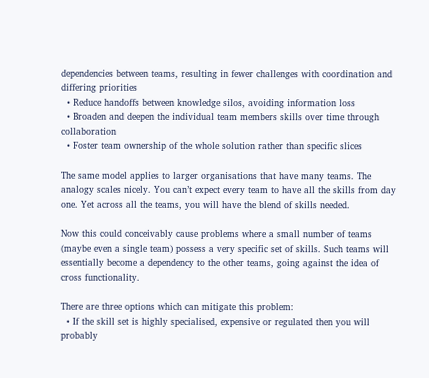dependencies between teams, resulting in fewer challenges with coordination and differing priorities
  • Reduce handoffs between knowledge silos, avoiding information loss
  • Broaden and deepen the individual team members skills over time through collaboration
  • Foster team ownership of the whole solution rather than specific slices

The same model applies to larger organisations that have many teams. The analogy scales nicely. You can’t expect every team to have all the skills from day one. Yet across all the teams, you will have the blend of skills needed.

Now this could conceivably cause problems where a small number of teams (maybe even a single team) possess a very specific set of skills. Such teams will essentially become a dependency to the other teams, going against the idea of cross functionality.

There are three options which can mitigate this problem:
  • If the skill set is highly specialised, expensive or regulated then you will probably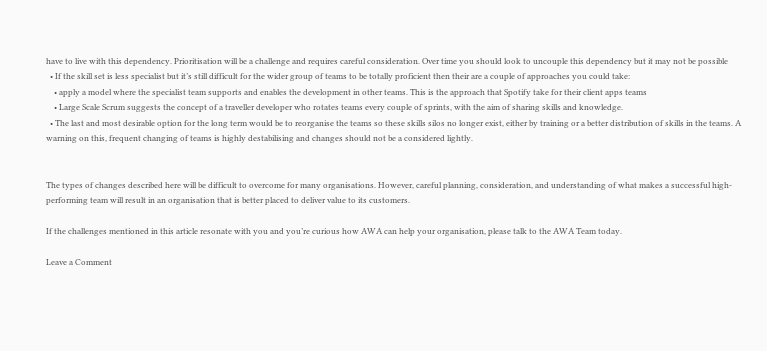have to live with this dependency. Prioritisation will be a challenge and requires careful consideration. Over time you should look to uncouple this dependency but it may not be possible
  • If the skill set is less specialist but it’s still difficult for the wider group of teams to be totally proficient then their are a couple of approaches you could take:
    • apply a model where the specialist team supports and enables the development in other teams. This is the approach that Spotify take for their client apps teams
    • Large Scale Scrum suggests the concept of a traveller developer who rotates teams every couple of sprints, with the aim of sharing skills and knowledge.
  • The last and most desirable option for the long term would be to reorganise the teams so these skills silos no longer exist, either by training or a better distribution of skills in the teams. A warning on this, frequent changing of teams is highly destabilising and changes should not be a considered lightly.


The types of changes described here will be difficult to overcome for many organisations. However, careful planning, consideration, and understanding of what makes a successful high-performing team will result in an organisation that is better placed to deliver value to its customers.

If the challenges mentioned in this article resonate with you and you’re curious how AWA can help your organisation, please talk to the AWA Team today.

Leave a Comment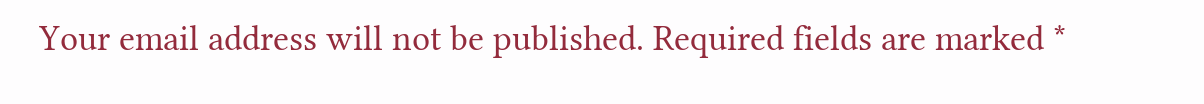Your email address will not be published. Required fields are marked *